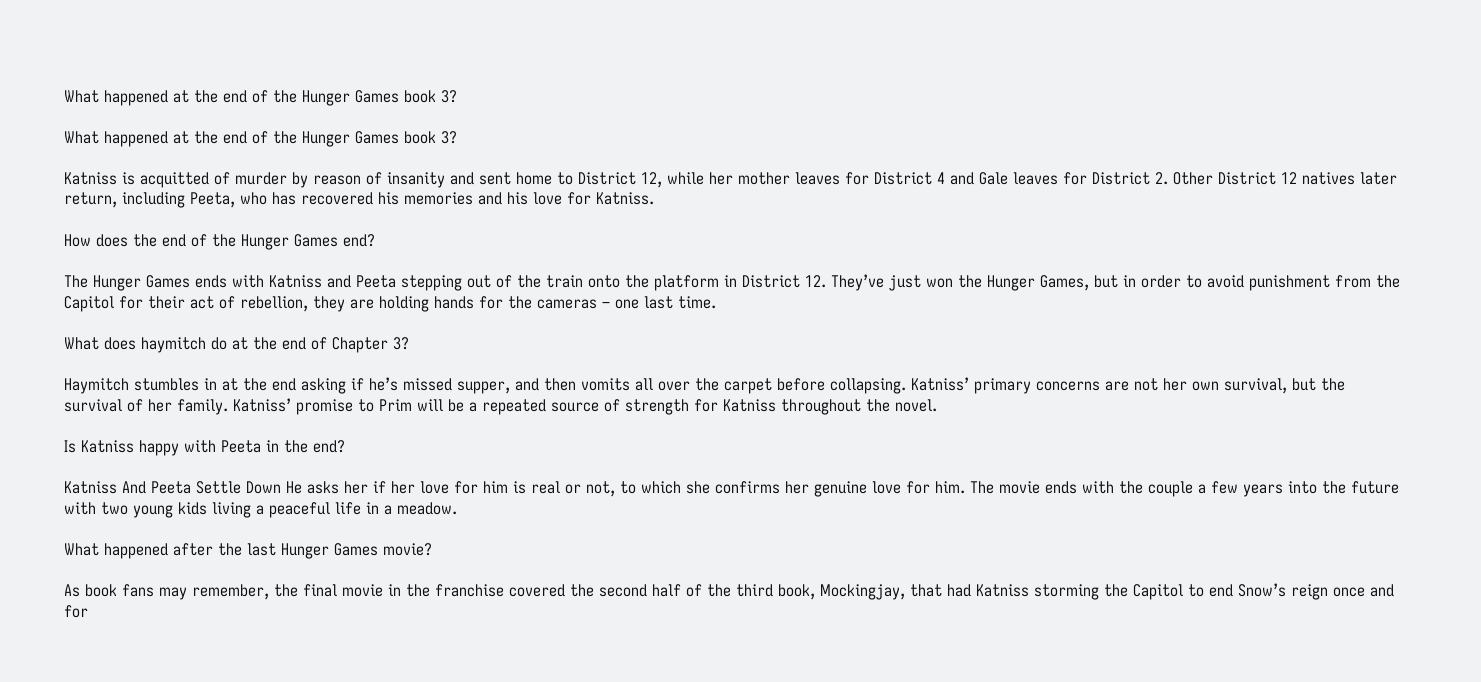What happened at the end of the Hunger Games book 3?

What happened at the end of the Hunger Games book 3?

Katniss is acquitted of murder by reason of insanity and sent home to District 12, while her mother leaves for District 4 and Gale leaves for District 2. Other District 12 natives later return, including Peeta, who has recovered his memories and his love for Katniss.

How does the end of the Hunger Games end?

The Hunger Games ends with Katniss and Peeta stepping out of the train onto the platform in District 12. They’ve just won the Hunger Games, but in order to avoid punishment from the Capitol for their act of rebellion, they are holding hands for the cameras – one last time.

What does haymitch do at the end of Chapter 3?

Haymitch stumbles in at the end asking if he’s missed supper, and then vomits all over the carpet before collapsing. Katniss’ primary concerns are not her own survival, but the survival of her family. Katniss’ promise to Prim will be a repeated source of strength for Katniss throughout the novel.

Is Katniss happy with Peeta in the end?

Katniss And Peeta Settle Down He asks her if her love for him is real or not, to which she confirms her genuine love for him. The movie ends with the couple a few years into the future with two young kids living a peaceful life in a meadow.

What happened after the last Hunger Games movie?

As book fans may remember, the final movie in the franchise covered the second half of the third book, Mockingjay, that had Katniss storming the Capitol to end Snow’s reign once and for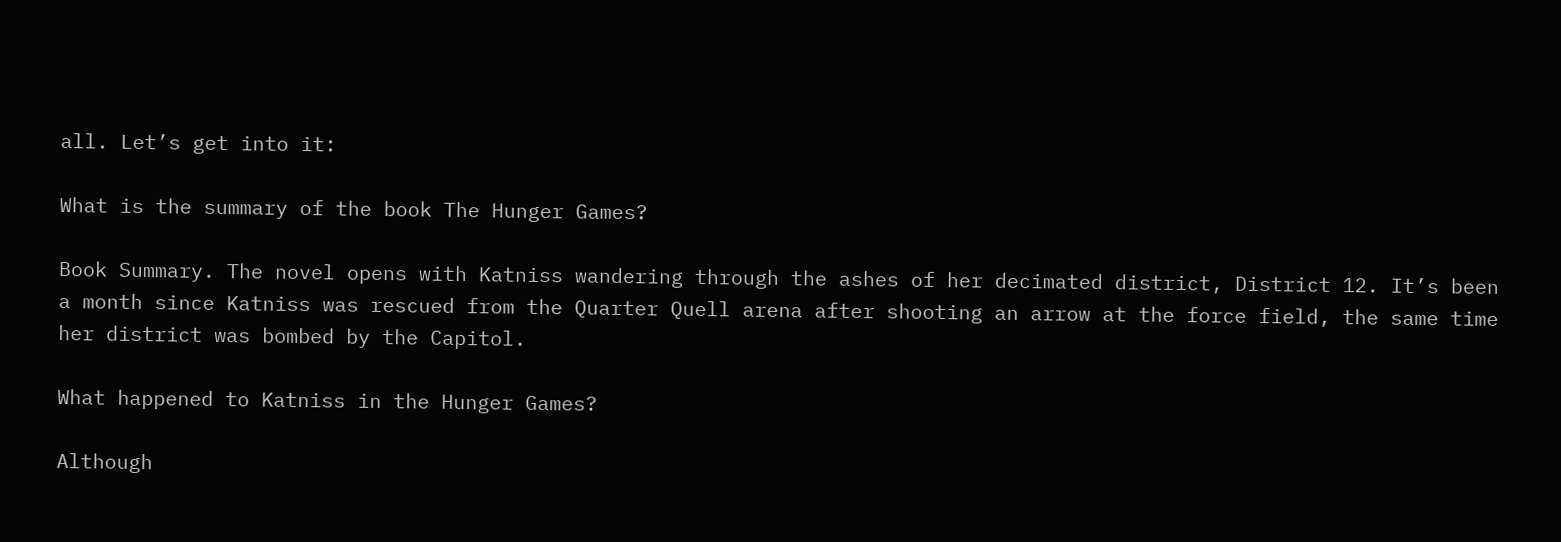all. Let’s get into it:

What is the summary of the book The Hunger Games?

Book Summary. The novel opens with Katniss wandering through the ashes of her decimated district, District 12. It’s been a month since Katniss was rescued from the Quarter Quell arena after shooting an arrow at the force field, the same time her district was bombed by the Capitol.

What happened to Katniss in the Hunger Games?

Although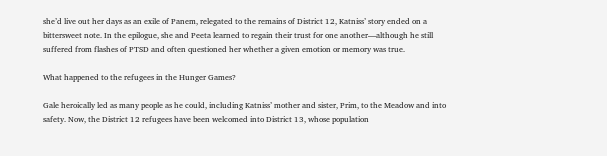she’d live out her days as an exile of Panem, relegated to the remains of District 12, Katniss’ story ended on a bittersweet note. In the epilogue, she and Peeta learned to regain their trust for one another—although he still suffered from flashes of PTSD and often questioned her whether a given emotion or memory was true.

What happened to the refugees in the Hunger Games?

Gale heroically led as many people as he could, including Katniss’ mother and sister, Prim, to the Meadow and into safety. Now, the District 12 refugees have been welcomed into District 13, whose population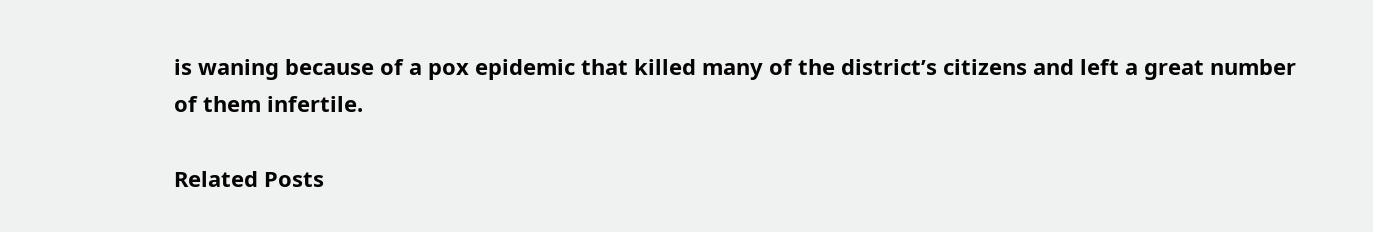is waning because of a pox epidemic that killed many of the district’s citizens and left a great number of them infertile.

Related Posts